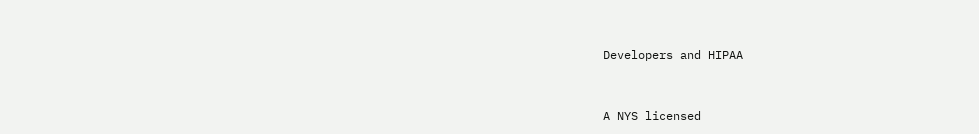Developers and HIPAA


A NYS licensed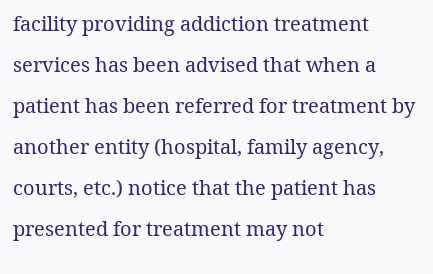facility providing addiction treatment services has been advised that when a patient has been referred for treatment by another entity (hospital, family agency, courts, etc.) notice that the patient has presented for treatment may not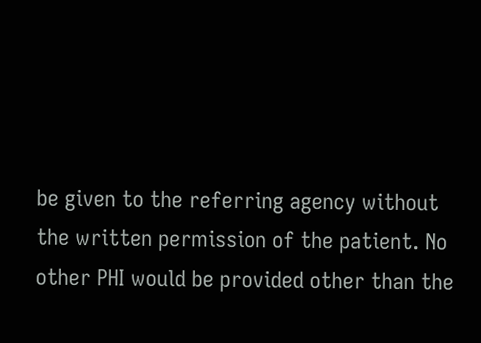be given to the referring agency without the written permission of the patient. No other PHI would be provided other than the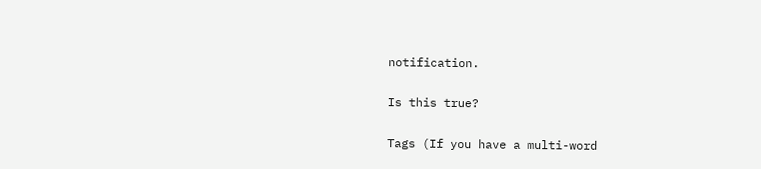notification.

Is this true?

Tags (If you have a multi-word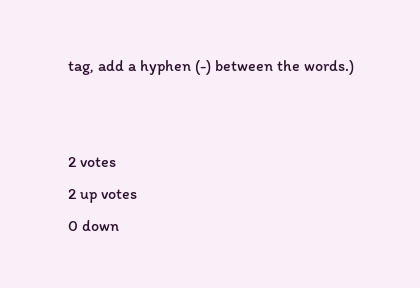tag, add a hyphen (-) between the words.)


2 votes
2 up votes
0 down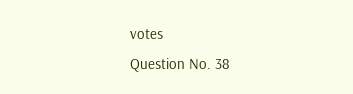votes
Question No. 38